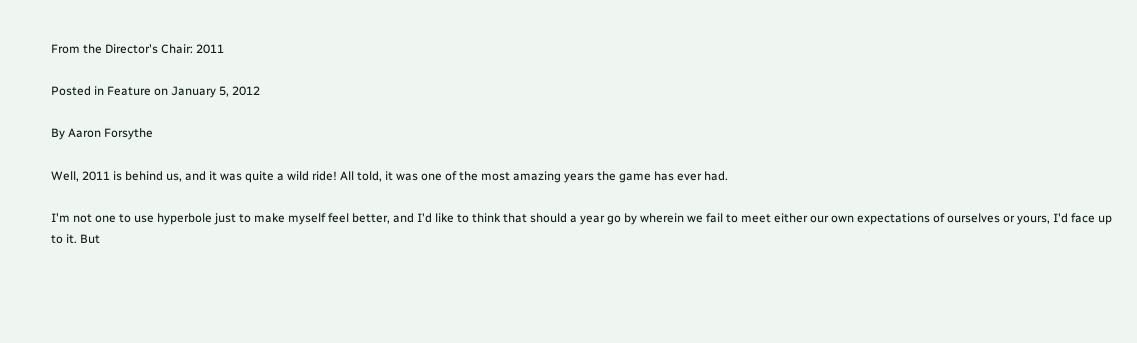From the Director's Chair: 2011

Posted in Feature on January 5, 2012

By Aaron Forsythe

Well, 2011 is behind us, and it was quite a wild ride! All told, it was one of the most amazing years the game has ever had.

I'm not one to use hyperbole just to make myself feel better, and I'd like to think that should a year go by wherein we fail to meet either our own expectations of ourselves or yours, I'd face up to it. But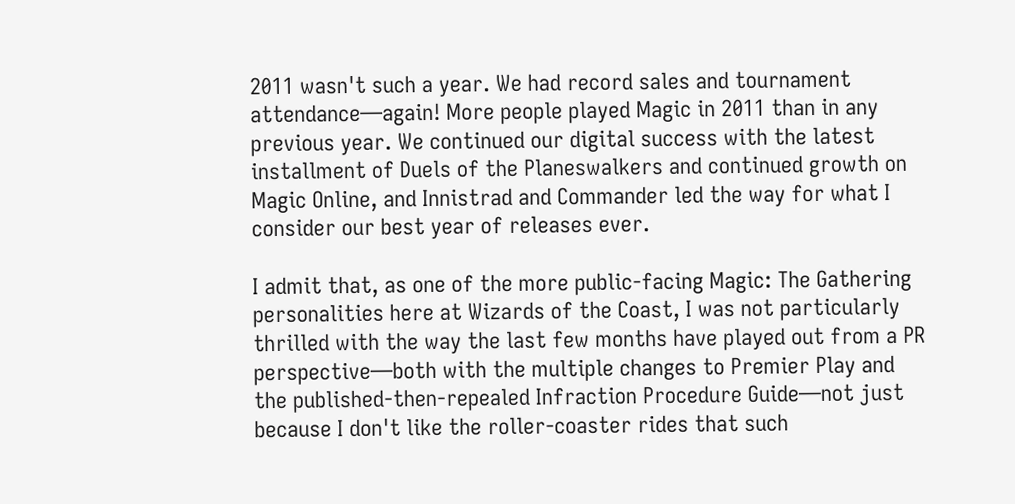2011 wasn't such a year. We had record sales and tournament attendance—again! More people played Magic in 2011 than in any previous year. We continued our digital success with the latest installment of Duels of the Planeswalkers and continued growth on Magic Online, and Innistrad and Commander led the way for what I consider our best year of releases ever.

I admit that, as one of the more public-facing Magic: The Gathering personalities here at Wizards of the Coast, I was not particularly thrilled with the way the last few months have played out from a PR perspective—both with the multiple changes to Premier Play and the published-then-repealed Infraction Procedure Guide—not just because I don't like the roller-coaster rides that such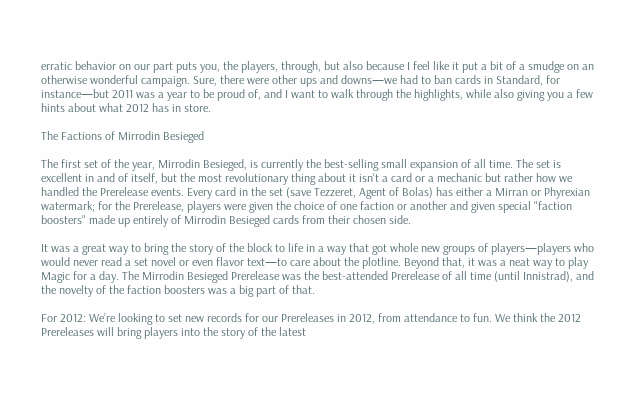erratic behavior on our part puts you, the players, through, but also because I feel like it put a bit of a smudge on an otherwise wonderful campaign. Sure, there were other ups and downs—we had to ban cards in Standard, for instance—but 2011 was a year to be proud of, and I want to walk through the highlights, while also giving you a few hints about what 2012 has in store.

The Factions of Mirrodin Besieged

The first set of the year, Mirrodin Besieged, is currently the best-selling small expansion of all time. The set is excellent in and of itself, but the most revolutionary thing about it isn't a card or a mechanic but rather how we handled the Prerelease events. Every card in the set (save Tezzeret, Agent of Bolas) has either a Mirran or Phyrexian watermark; for the Prerelease, players were given the choice of one faction or another and given special "faction boosters" made up entirely of Mirrodin Besieged cards from their chosen side.

It was a great way to bring the story of the block to life in a way that got whole new groups of players—players who would never read a set novel or even flavor text—to care about the plotline. Beyond that, it was a neat way to play Magic for a day. The Mirrodin Besieged Prerelease was the best-attended Prerelease of all time (until Innistrad), and the novelty of the faction boosters was a big part of that.

For 2012: We’re looking to set new records for our Prereleases in 2012, from attendance to fun. We think the 2012 Prereleases will bring players into the story of the latest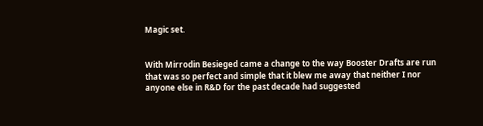Magic set.


With Mirrodin Besieged came a change to the way Booster Drafts are run that was so perfect and simple that it blew me away that neither I nor anyone else in R&D for the past decade had suggested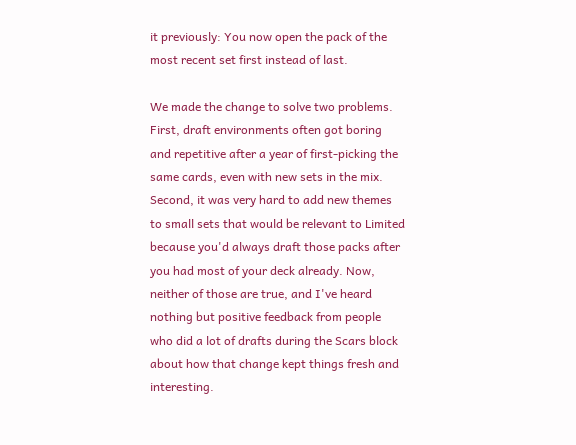it previously: You now open the pack of the most recent set first instead of last.

We made the change to solve two problems. First, draft environments often got boring and repetitive after a year of first-picking the same cards, even with new sets in the mix. Second, it was very hard to add new themes to small sets that would be relevant to Limited because you'd always draft those packs after you had most of your deck already. Now, neither of those are true, and I've heard nothing but positive feedback from people who did a lot of drafts during the Scars block about how that change kept things fresh and interesting.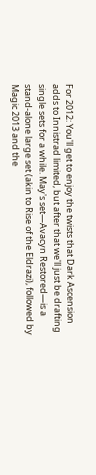For 2012: You'll get to enjoy the twists that Dark Ascension adds to Innistrad limited, but after that we'll just be drafting single sets for a while. May's set—Avacyn Restored—is a stand-alone large set (akin to Rise of the Eldrazi), followed by Magic 2013 and the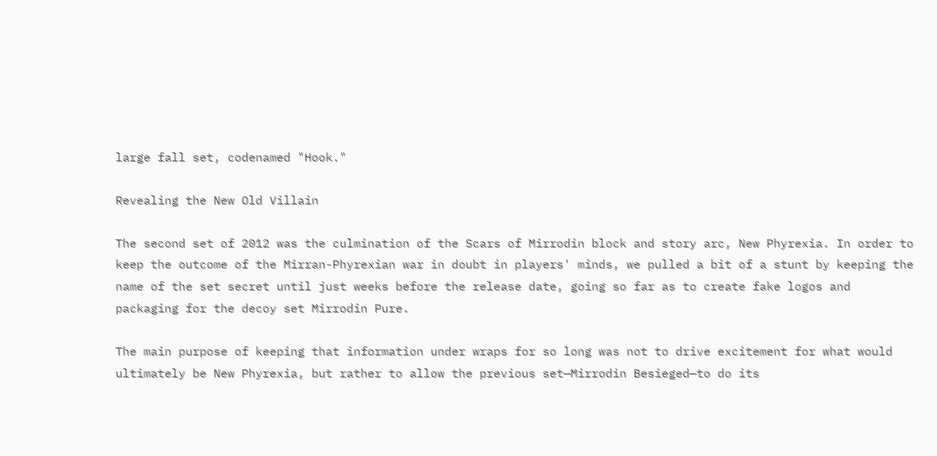large fall set, codenamed "Hook."

Revealing the New Old Villain

The second set of 2012 was the culmination of the Scars of Mirrodin block and story arc, New Phyrexia. In order to keep the outcome of the Mirran-Phyrexian war in doubt in players' minds, we pulled a bit of a stunt by keeping the name of the set secret until just weeks before the release date, going so far as to create fake logos and packaging for the decoy set Mirrodin Pure.

The main purpose of keeping that information under wraps for so long was not to drive excitement for what would ultimately be New Phyrexia, but rather to allow the previous set—Mirrodin Besieged—to do its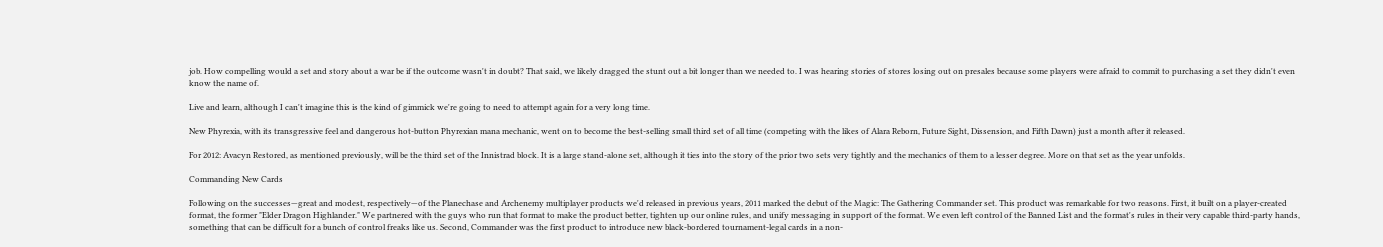job. How compelling would a set and story about a war be if the outcome wasn't in doubt? That said, we likely dragged the stunt out a bit longer than we needed to. I was hearing stories of stores losing out on presales because some players were afraid to commit to purchasing a set they didn't even know the name of.

Live and learn, although I can't imagine this is the kind of gimmick we're going to need to attempt again for a very long time.

New Phyrexia, with its transgressive feel and dangerous hot-button Phyrexian mana mechanic, went on to become the best-selling small third set of all time (competing with the likes of Alara Reborn, Future Sight, Dissension, and Fifth Dawn) just a month after it released.

For 2012: Avacyn Restored, as mentioned previously, will be the third set of the Innistrad block. It is a large stand-alone set, although it ties into the story of the prior two sets very tightly and the mechanics of them to a lesser degree. More on that set as the year unfolds.

Commanding New Cards

Following on the successes—great and modest, respectively—of the Planechase and Archenemy multiplayer products we'd released in previous years, 2011 marked the debut of the Magic: The Gathering Commander set. This product was remarkable for two reasons. First, it built on a player-created format, the former "Elder Dragon Highlander." We partnered with the guys who run that format to make the product better, tighten up our online rules, and unify messaging in support of the format. We even left control of the Banned List and the format's rules in their very capable third-party hands, something that can be difficult for a bunch of control freaks like us. Second, Commander was the first product to introduce new black-bordered tournament-legal cards in a non-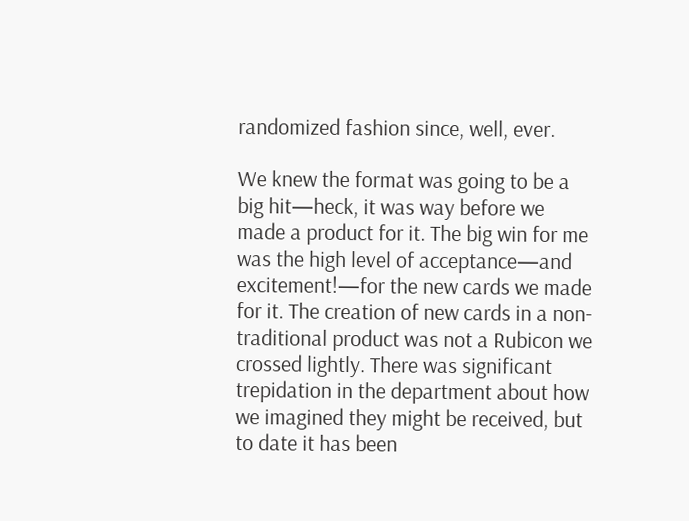randomized fashion since, well, ever.

We knew the format was going to be a big hit—heck, it was way before we made a product for it. The big win for me was the high level of acceptance—and excitement!—for the new cards we made for it. The creation of new cards in a non-traditional product was not a Rubicon we crossed lightly. There was significant trepidation in the department about how we imagined they might be received, but to date it has been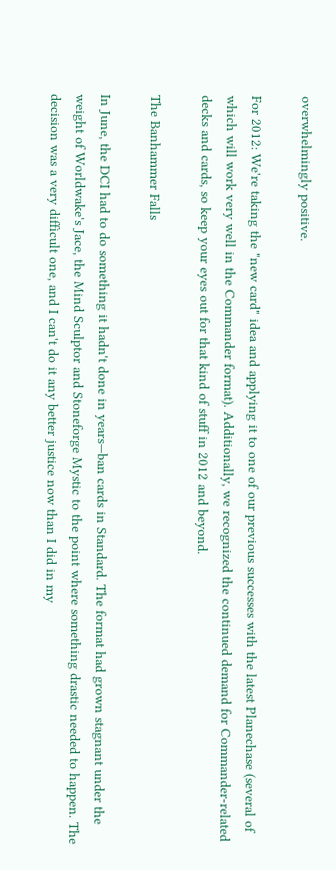overwhelmingly positive.

For 2012: We're taking the "new card" idea and applying it to one of our previous successes with the latest Planechase (several of which will work very well in the Commander format). Additionally, we recognized the continued demand for Commander-related decks and cards, so keep your eyes out for that kind of stuff in 2012 and beyond.

The Banhammer Falls

In June, the DCI had to do something it hadn't done in years—ban cards in Standard. The format had grown stagnant under the weight of Worldwake's Jace, the Mind Sculptor and Stoneforge Mystic to the point where something drastic needed to happen. The decision was a very difficult one, and I can't do it any better justice now than I did in my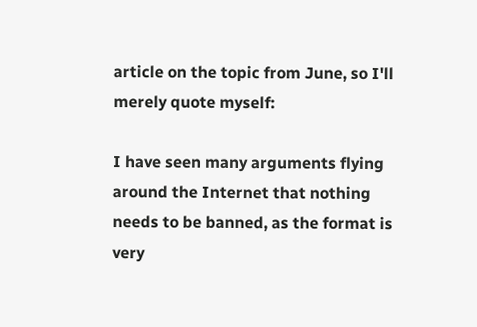article on the topic from June, so I'll merely quote myself:

I have seen many arguments flying around the Internet that nothing needs to be banned, as the format is very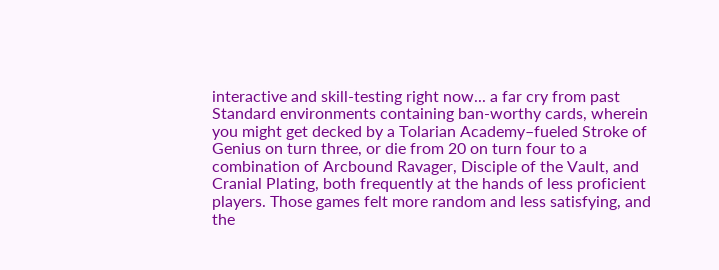interactive and skill-testing right now... a far cry from past Standard environments containing ban-worthy cards, wherein you might get decked by a Tolarian Academy–fueled Stroke of Genius on turn three, or die from 20 on turn four to a combination of Arcbound Ravager, Disciple of the Vault, and Cranial Plating, both frequently at the hands of less proficient players. Those games felt more random and less satisfying, and the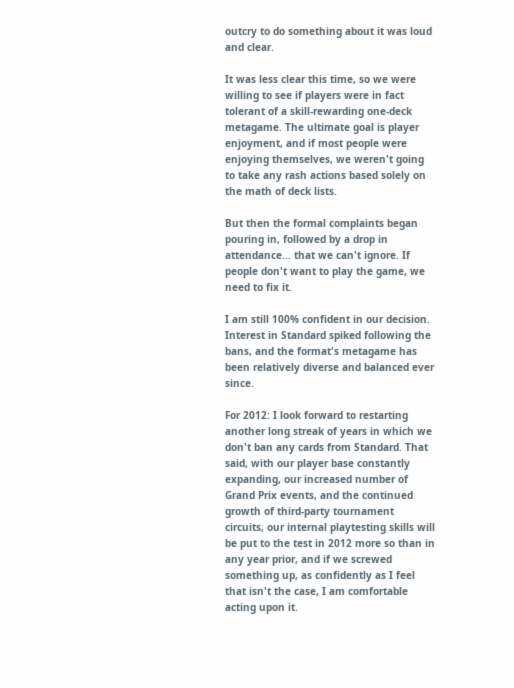outcry to do something about it was loud and clear.

It was less clear this time, so we were willing to see if players were in fact tolerant of a skill-rewarding one-deck metagame. The ultimate goal is player enjoyment, and if most people were enjoying themselves, we weren't going to take any rash actions based solely on the math of deck lists.

But then the formal complaints began pouring in, followed by a drop in attendance... that we can't ignore. If people don't want to play the game, we need to fix it.

I am still 100% confident in our decision. Interest in Standard spiked following the bans, and the format's metagame has been relatively diverse and balanced ever since.

For 2012: I look forward to restarting another long streak of years in which we don't ban any cards from Standard. That said, with our player base constantly expanding, our increased number of Grand Prix events, and the continued growth of third-party tournament circuits, our internal playtesting skills will be put to the test in 2012 more so than in any year prior, and if we screwed something up, as confidently as I feel that isn't the case, I am comfortable acting upon it.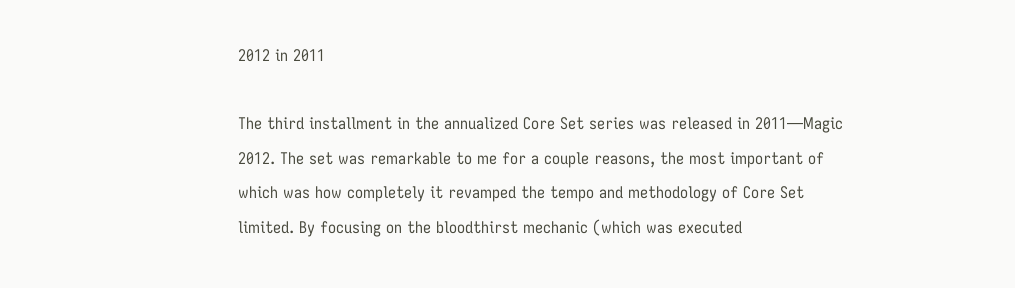2012 in 2011

The third installment in the annualized Core Set series was released in 2011—Magic 2012. The set was remarkable to me for a couple reasons, the most important of which was how completely it revamped the tempo and methodology of Core Set limited. By focusing on the bloodthirst mechanic (which was executed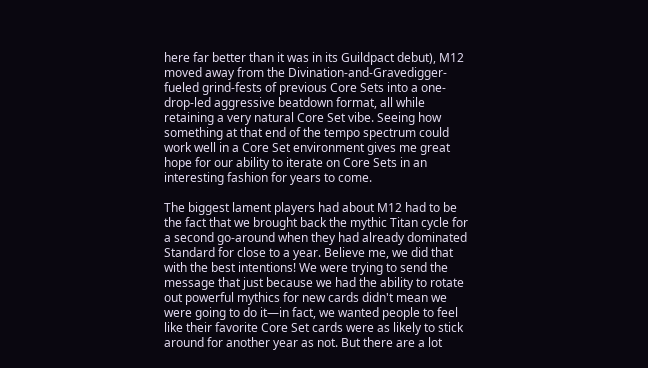here far better than it was in its Guildpact debut), M12 moved away from the Divination-and-Gravedigger-fueled grind-fests of previous Core Sets into a one-drop-led aggressive beatdown format, all while retaining a very natural Core Set vibe. Seeing how something at that end of the tempo spectrum could work well in a Core Set environment gives me great hope for our ability to iterate on Core Sets in an interesting fashion for years to come.

The biggest lament players had about M12 had to be the fact that we brought back the mythic Titan cycle for a second go-around when they had already dominated Standard for close to a year. Believe me, we did that with the best intentions! We were trying to send the message that just because we had the ability to rotate out powerful mythics for new cards didn't mean we were going to do it—in fact, we wanted people to feel like their favorite Core Set cards were as likely to stick around for another year as not. But there are a lot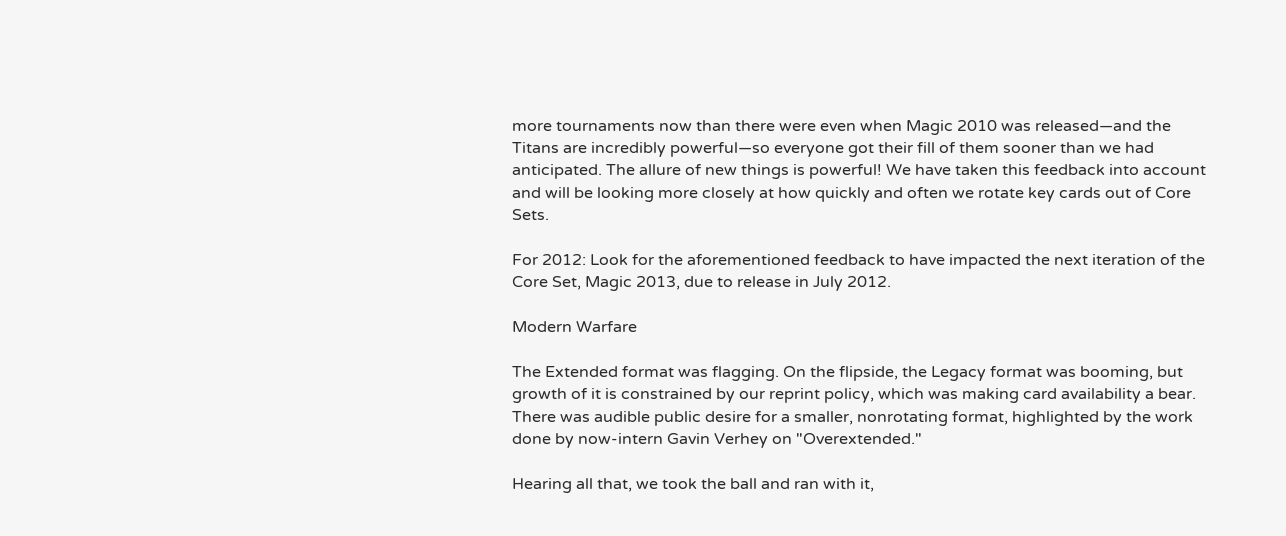more tournaments now than there were even when Magic 2010 was released—and the Titans are incredibly powerful—so everyone got their fill of them sooner than we had anticipated. The allure of new things is powerful! We have taken this feedback into account and will be looking more closely at how quickly and often we rotate key cards out of Core Sets.

For 2012: Look for the aforementioned feedback to have impacted the next iteration of the Core Set, Magic 2013, due to release in July 2012.

Modern Warfare

The Extended format was flagging. On the flipside, the Legacy format was booming, but growth of it is constrained by our reprint policy, which was making card availability a bear. There was audible public desire for a smaller, nonrotating format, highlighted by the work done by now-intern Gavin Verhey on "Overextended."

Hearing all that, we took the ball and ran with it,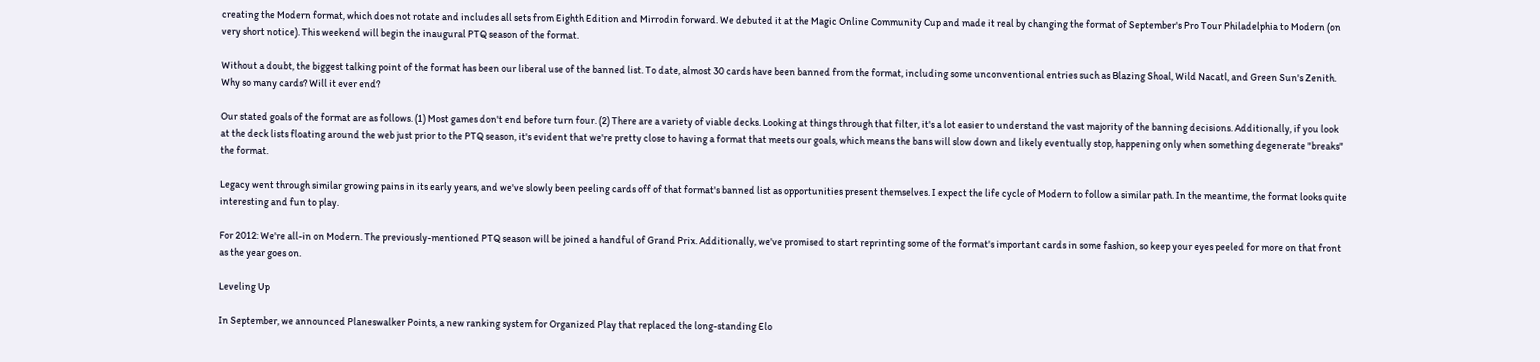creating the Modern format, which does not rotate and includes all sets from Eighth Edition and Mirrodin forward. We debuted it at the Magic Online Community Cup and made it real by changing the format of September's Pro Tour Philadelphia to Modern (on very short notice). This weekend will begin the inaugural PTQ season of the format.

Without a doubt, the biggest talking point of the format has been our liberal use of the banned list. To date, almost 30 cards have been banned from the format, including some unconventional entries such as Blazing Shoal, Wild Nacatl, and Green Sun's Zenith. Why so many cards? Will it ever end?

Our stated goals of the format are as follows. (1) Most games don't end before turn four. (2) There are a variety of viable decks. Looking at things through that filter, it's a lot easier to understand the vast majority of the banning decisions. Additionally, if you look at the deck lists floating around the web just prior to the PTQ season, it's evident that we're pretty close to having a format that meets our goals, which means the bans will slow down and likely eventually stop, happening only when something degenerate "breaks" the format.

Legacy went through similar growing pains in its early years, and we've slowly been peeling cards off of that format's banned list as opportunities present themselves. I expect the life cycle of Modern to follow a similar path. In the meantime, the format looks quite interesting and fun to play.

For 2012: We're all-in on Modern. The previously-mentioned PTQ season will be joined a handful of Grand Prix. Additionally, we've promised to start reprinting some of the format's important cards in some fashion, so keep your eyes peeled for more on that front as the year goes on.

Leveling Up

In September, we announced Planeswalker Points, a new ranking system for Organized Play that replaced the long-standing Elo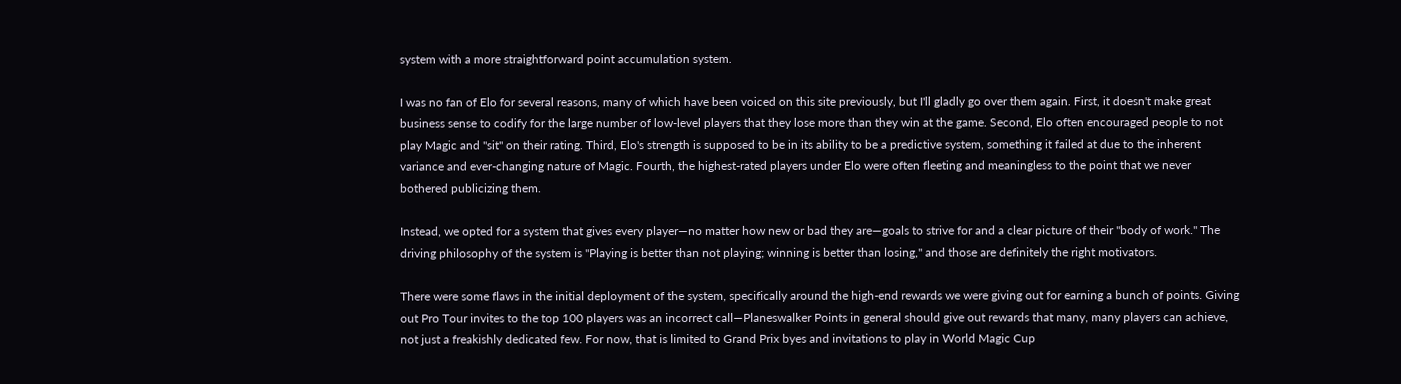system with a more straightforward point accumulation system.

I was no fan of Elo for several reasons, many of which have been voiced on this site previously, but I'll gladly go over them again. First, it doesn't make great business sense to codify for the large number of low-level players that they lose more than they win at the game. Second, Elo often encouraged people to not play Magic and "sit" on their rating. Third, Elo's strength is supposed to be in its ability to be a predictive system, something it failed at due to the inherent variance and ever-changing nature of Magic. Fourth, the highest-rated players under Elo were often fleeting and meaningless to the point that we never bothered publicizing them.

Instead, we opted for a system that gives every player—no matter how new or bad they are—goals to strive for and a clear picture of their "body of work." The driving philosophy of the system is "Playing is better than not playing; winning is better than losing," and those are definitely the right motivators.

There were some flaws in the initial deployment of the system, specifically around the high-end rewards we were giving out for earning a bunch of points. Giving out Pro Tour invites to the top 100 players was an incorrect call—Planeswalker Points in general should give out rewards that many, many players can achieve, not just a freakishly dedicated few. For now, that is limited to Grand Prix byes and invitations to play in World Magic Cup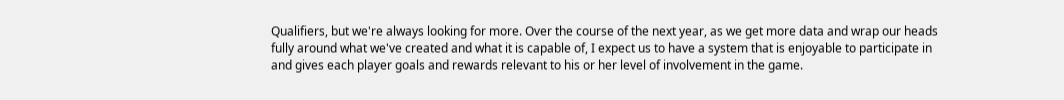Qualifiers, but we're always looking for more. Over the course of the next year, as we get more data and wrap our heads fully around what we've created and what it is capable of, I expect us to have a system that is enjoyable to participate in and gives each player goals and rewards relevant to his or her level of involvement in the game.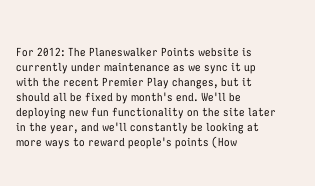For 2012: The Planeswalker Points website is currently under maintenance as we sync it up with the recent Premier Play changes, but it should all be fixed by month's end. We'll be deploying new fun functionality on the site later in the year, and we'll constantly be looking at more ways to reward people's points (How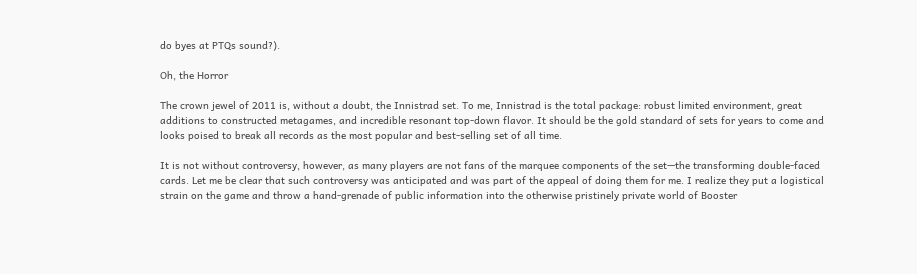do byes at PTQs sound?).

Oh, the Horror

The crown jewel of 2011 is, without a doubt, the Innistrad set. To me, Innistrad is the total package: robust limited environment, great additions to constructed metagames, and incredible resonant top-down flavor. It should be the gold standard of sets for years to come and looks poised to break all records as the most popular and best-selling set of all time.

It is not without controversy, however, as many players are not fans of the marquee components of the set—the transforming double-faced cards. Let me be clear that such controversy was anticipated and was part of the appeal of doing them for me. I realize they put a logistical strain on the game and throw a hand-grenade of public information into the otherwise pristinely private world of Booster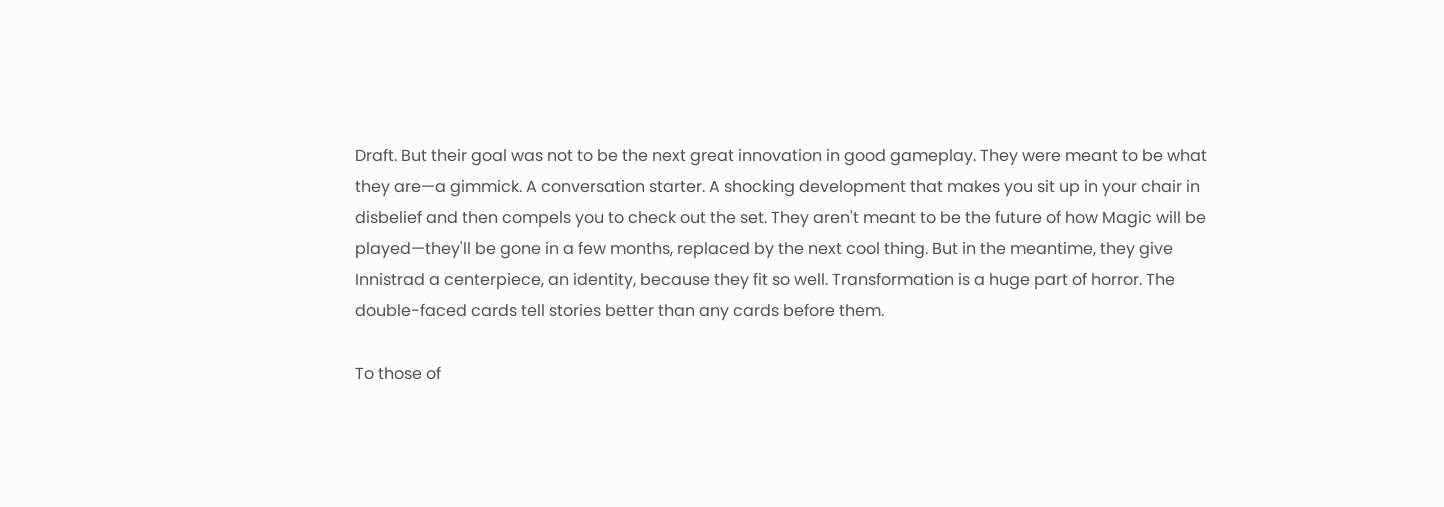Draft. But their goal was not to be the next great innovation in good gameplay. They were meant to be what they are—a gimmick. A conversation starter. A shocking development that makes you sit up in your chair in disbelief and then compels you to check out the set. They aren't meant to be the future of how Magic will be played—they'll be gone in a few months, replaced by the next cool thing. But in the meantime, they give Innistrad a centerpiece, an identity, because they fit so well. Transformation is a huge part of horror. The double-faced cards tell stories better than any cards before them.

To those of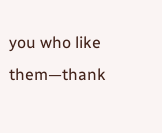you who like them—thank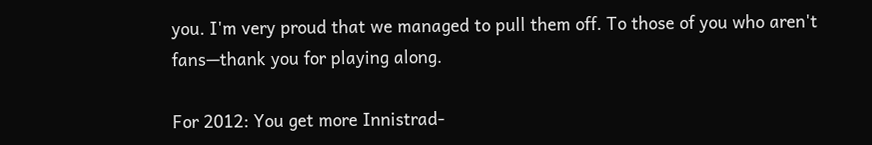you. I'm very proud that we managed to pull them off. To those of you who aren't fans—thank you for playing along.

For 2012: You get more Innistrad-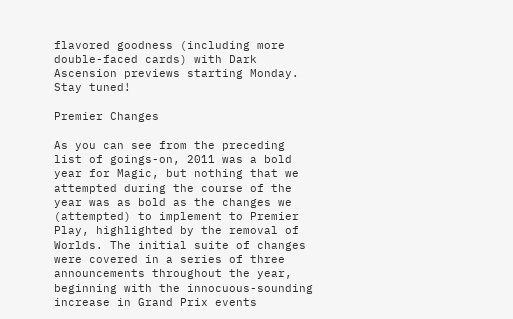flavored goodness (including more double-faced cards) with Dark Ascension previews starting Monday. Stay tuned!

Premier Changes

As you can see from the preceding list of goings-on, 2011 was a bold year for Magic, but nothing that we attempted during the course of the year was as bold as the changes we (attempted) to implement to Premier Play, highlighted by the removal of Worlds. The initial suite of changes were covered in a series of three announcements throughout the year, beginning with the innocuous-sounding increase in Grand Prix events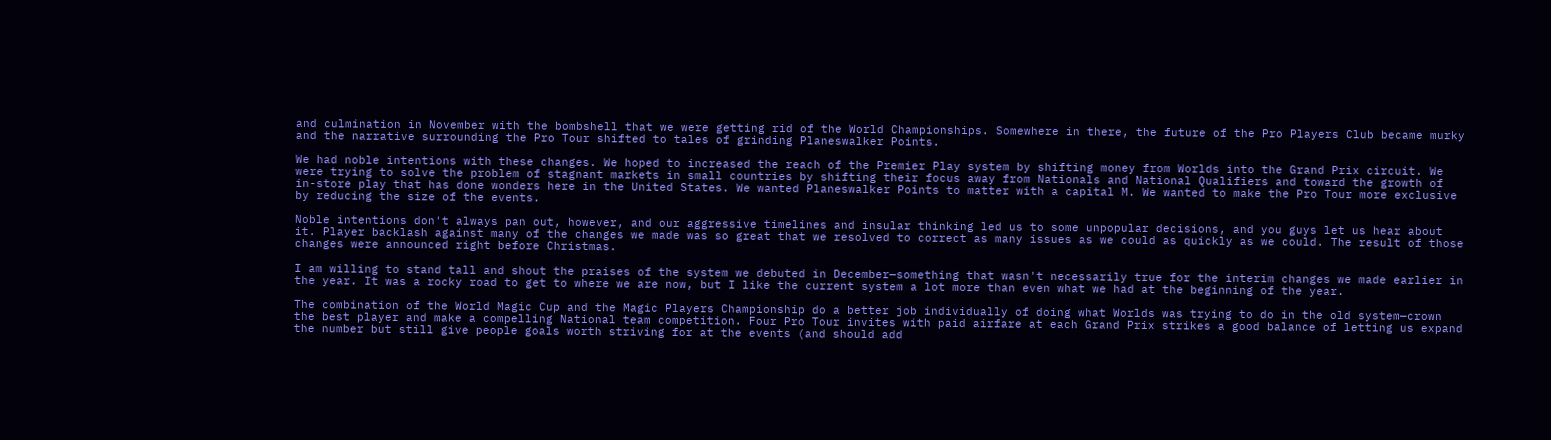and culmination in November with the bombshell that we were getting rid of the World Championships. Somewhere in there, the future of the Pro Players Club became murky and the narrative surrounding the Pro Tour shifted to tales of grinding Planeswalker Points.

We had noble intentions with these changes. We hoped to increased the reach of the Premier Play system by shifting money from Worlds into the Grand Prix circuit. We were trying to solve the problem of stagnant markets in small countries by shifting their focus away from Nationals and National Qualifiers and toward the growth of in-store play that has done wonders here in the United States. We wanted Planeswalker Points to matter with a capital M. We wanted to make the Pro Tour more exclusive by reducing the size of the events.

Noble intentions don't always pan out, however, and our aggressive timelines and insular thinking led us to some unpopular decisions, and you guys let us hear about it. Player backlash against many of the changes we made was so great that we resolved to correct as many issues as we could as quickly as we could. The result of those changes were announced right before Christmas.

I am willing to stand tall and shout the praises of the system we debuted in December—something that wasn't necessarily true for the interim changes we made earlier in the year. It was a rocky road to get to where we are now, but I like the current system a lot more than even what we had at the beginning of the year.

The combination of the World Magic Cup and the Magic Players Championship do a better job individually of doing what Worlds was trying to do in the old system—crown the best player and make a compelling National team competition. Four Pro Tour invites with paid airfare at each Grand Prix strikes a good balance of letting us expand the number but still give people goals worth striving for at the events (and should add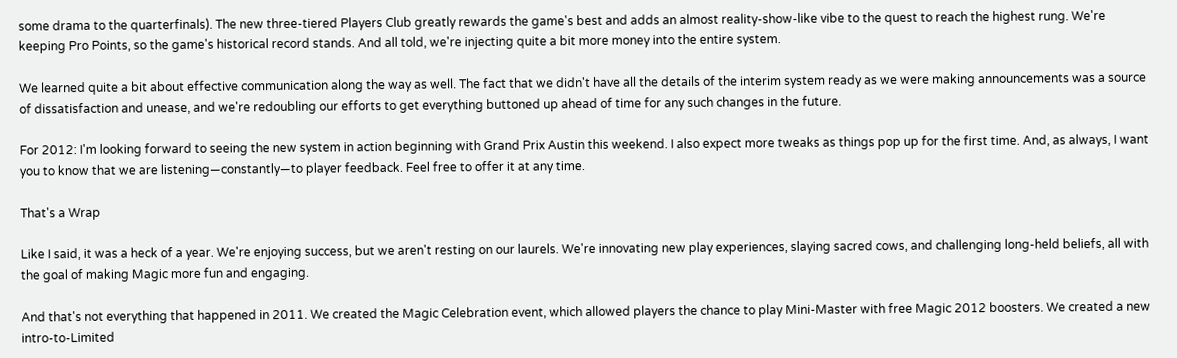some drama to the quarterfinals). The new three-tiered Players Club greatly rewards the game's best and adds an almost reality-show-like vibe to the quest to reach the highest rung. We're keeping Pro Points, so the game's historical record stands. And all told, we're injecting quite a bit more money into the entire system.

We learned quite a bit about effective communication along the way as well. The fact that we didn't have all the details of the interim system ready as we were making announcements was a source of dissatisfaction and unease, and we're redoubling our efforts to get everything buttoned up ahead of time for any such changes in the future.

For 2012: I'm looking forward to seeing the new system in action beginning with Grand Prix Austin this weekend. I also expect more tweaks as things pop up for the first time. And, as always, I want you to know that we are listening—constantly—to player feedback. Feel free to offer it at any time.

That's a Wrap

Like I said, it was a heck of a year. We're enjoying success, but we aren't resting on our laurels. We're innovating new play experiences, slaying sacred cows, and challenging long-held beliefs, all with the goal of making Magic more fun and engaging.

And that's not everything that happened in 2011. We created the Magic Celebration event, which allowed players the chance to play Mini-Master with free Magic 2012 boosters. We created a new intro-to-Limited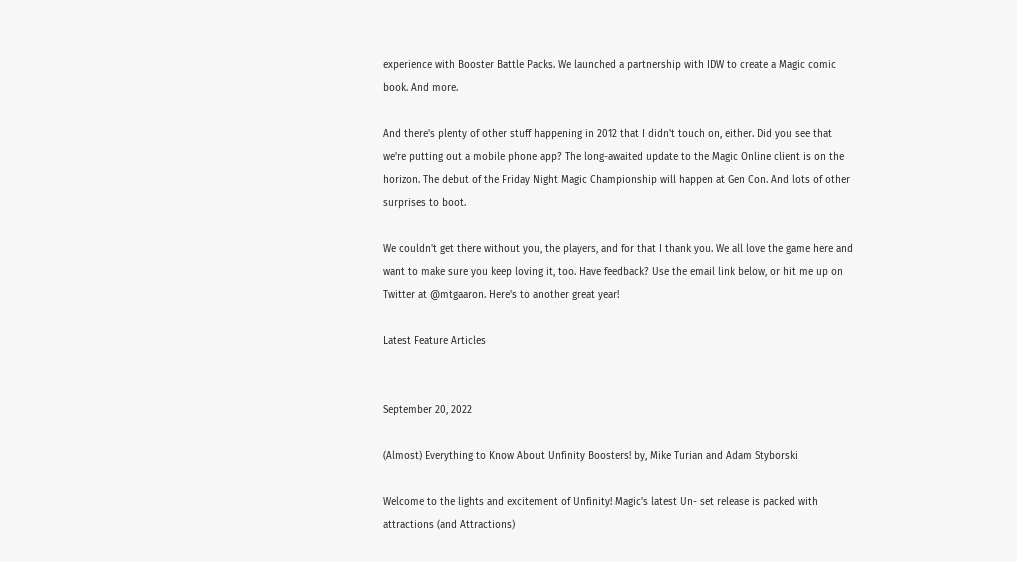experience with Booster Battle Packs. We launched a partnership with IDW to create a Magic comic book. And more.

And there's plenty of other stuff happening in 2012 that I didn't touch on, either. Did you see that we're putting out a mobile phone app? The long-awaited update to the Magic Online client is on the horizon. The debut of the Friday Night Magic Championship will happen at Gen Con. And lots of other surprises to boot.

We couldn't get there without you, the players, and for that I thank you. We all love the game here and want to make sure you keep loving it, too. Have feedback? Use the email link below, or hit me up on Twitter at @mtgaaron. Here's to another great year!

Latest Feature Articles


September 20, 2022

(Almost) Everything to Know About Unfinity Boosters! by, Mike Turian and Adam Styborski

Welcome to the lights and excitement of Unfinity! Magic's latest Un- set release is packed with attractions (and Attractions)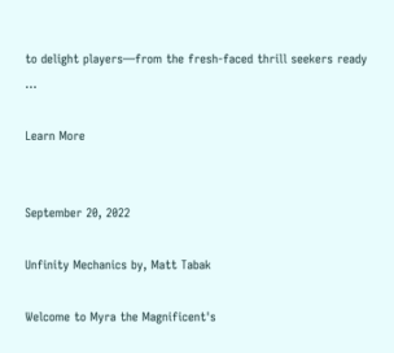to delight players—from the fresh-faced thrill seekers ready ...

Learn More


September 20, 2022

Unfinity Mechanics by, Matt Tabak

Welcome to Myra the Magnificent's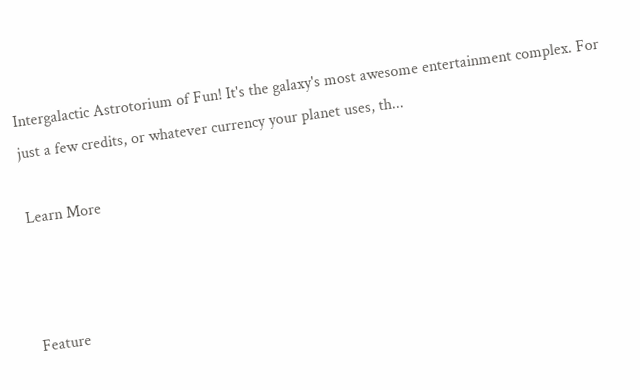Intergalactic Astrotorium of Fun! It's the galaxy's most awesome entertainment complex. For just a few credits, or whatever currency your planet uses, th...

Learn More



Feature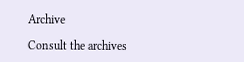Archive

Consult the archives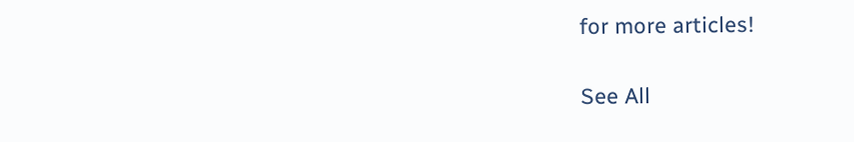for more articles!

See All